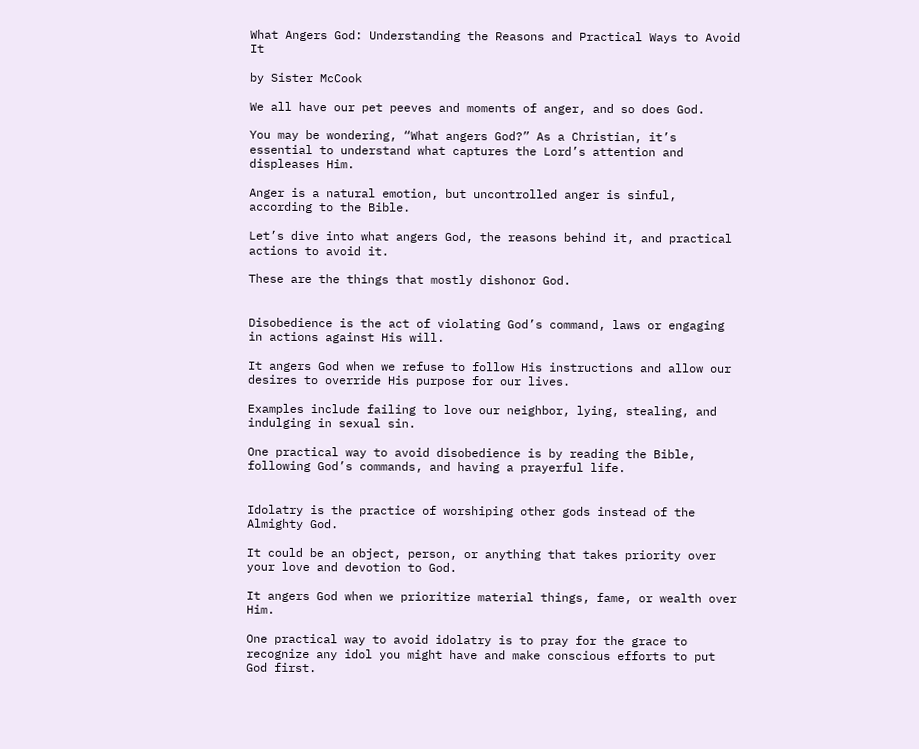What Angers God: Understanding the Reasons and Practical Ways to Avoid It

by Sister McCook

We all have our pet peeves and moments of anger, and so does God.

You may be wondering, “What angers God?” As a Christian, it’s essential to understand what captures the Lord’s attention and displeases Him.

Anger is a natural emotion, but uncontrolled anger is sinful, according to the Bible.

Let’s dive into what angers God, the reasons behind it, and practical actions to avoid it.

These are the things that mostly dishonor God.


Disobedience is the act of violating God’s command, laws or engaging in actions against His will.

It angers God when we refuse to follow His instructions and allow our desires to override His purpose for our lives.

Examples include failing to love our neighbor, lying, stealing, and indulging in sexual sin.

One practical way to avoid disobedience is by reading the Bible, following God’s commands, and having a prayerful life.


Idolatry is the practice of worshiping other gods instead of the Almighty God.

It could be an object, person, or anything that takes priority over your love and devotion to God.

It angers God when we prioritize material things, fame, or wealth over Him.

One practical way to avoid idolatry is to pray for the grace to recognize any idol you might have and make conscious efforts to put God first.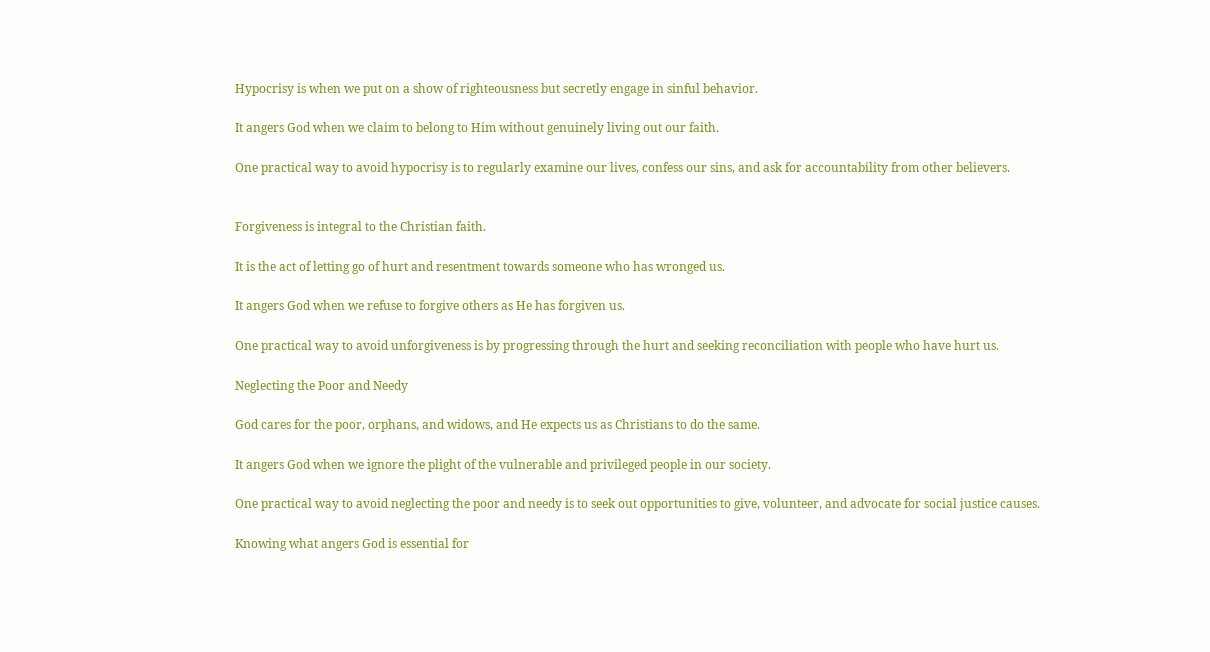Hypocrisy is when we put on a show of righteousness but secretly engage in sinful behavior.

It angers God when we claim to belong to Him without genuinely living out our faith.

One practical way to avoid hypocrisy is to regularly examine our lives, confess our sins, and ask for accountability from other believers.


Forgiveness is integral to the Christian faith.

It is the act of letting go of hurt and resentment towards someone who has wronged us.

It angers God when we refuse to forgive others as He has forgiven us.

One practical way to avoid unforgiveness is by progressing through the hurt and seeking reconciliation with people who have hurt us.

Neglecting the Poor and Needy

God cares for the poor, orphans, and widows, and He expects us as Christians to do the same.

It angers God when we ignore the plight of the vulnerable and privileged people in our society.

One practical way to avoid neglecting the poor and needy is to seek out opportunities to give, volunteer, and advocate for social justice causes.

Knowing what angers God is essential for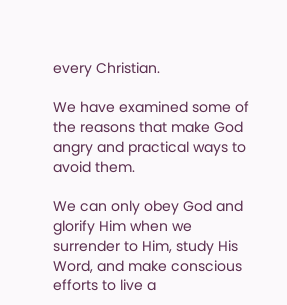every Christian.

We have examined some of the reasons that make God angry and practical ways to avoid them.

We can only obey God and glorify Him when we surrender to Him, study His Word, and make conscious efforts to live a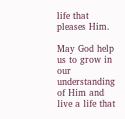life that pleases Him.

May God help us to grow in our understanding of Him and live a life that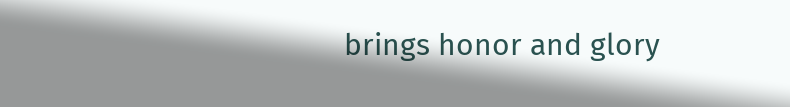brings honor and glory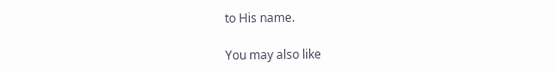to His name.

You may also like